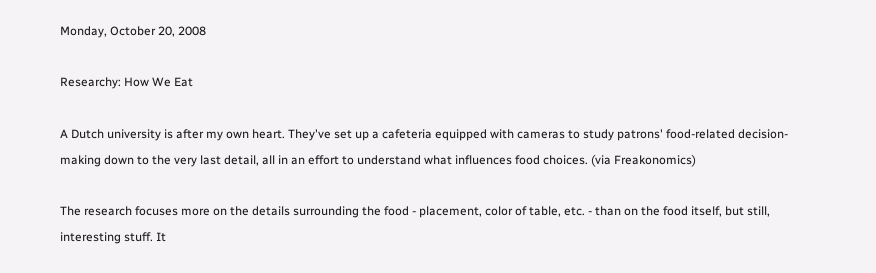Monday, October 20, 2008

Researchy: How We Eat

A Dutch university is after my own heart. They've set up a cafeteria equipped with cameras to study patrons' food-related decision-making down to the very last detail, all in an effort to understand what influences food choices. (via Freakonomics)

The research focuses more on the details surrounding the food - placement, color of table, etc. - than on the food itself, but still, interesting stuff. It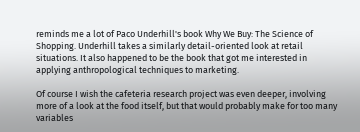reminds me a lot of Paco Underhill's book Why We Buy: The Science of Shopping. Underhill takes a similarly detail-oriented look at retail situations. It also happened to be the book that got me interested in applying anthropological techniques to marketing.

Of course I wish the cafeteria research project was even deeper, involving more of a look at the food itself, but that would probably make for too many variables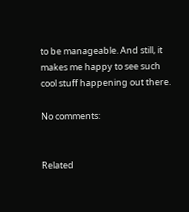to be manageable. And still, it makes me happy to see such cool stuff happening out there.

No comments:


Related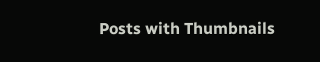Posts with Thumbnails